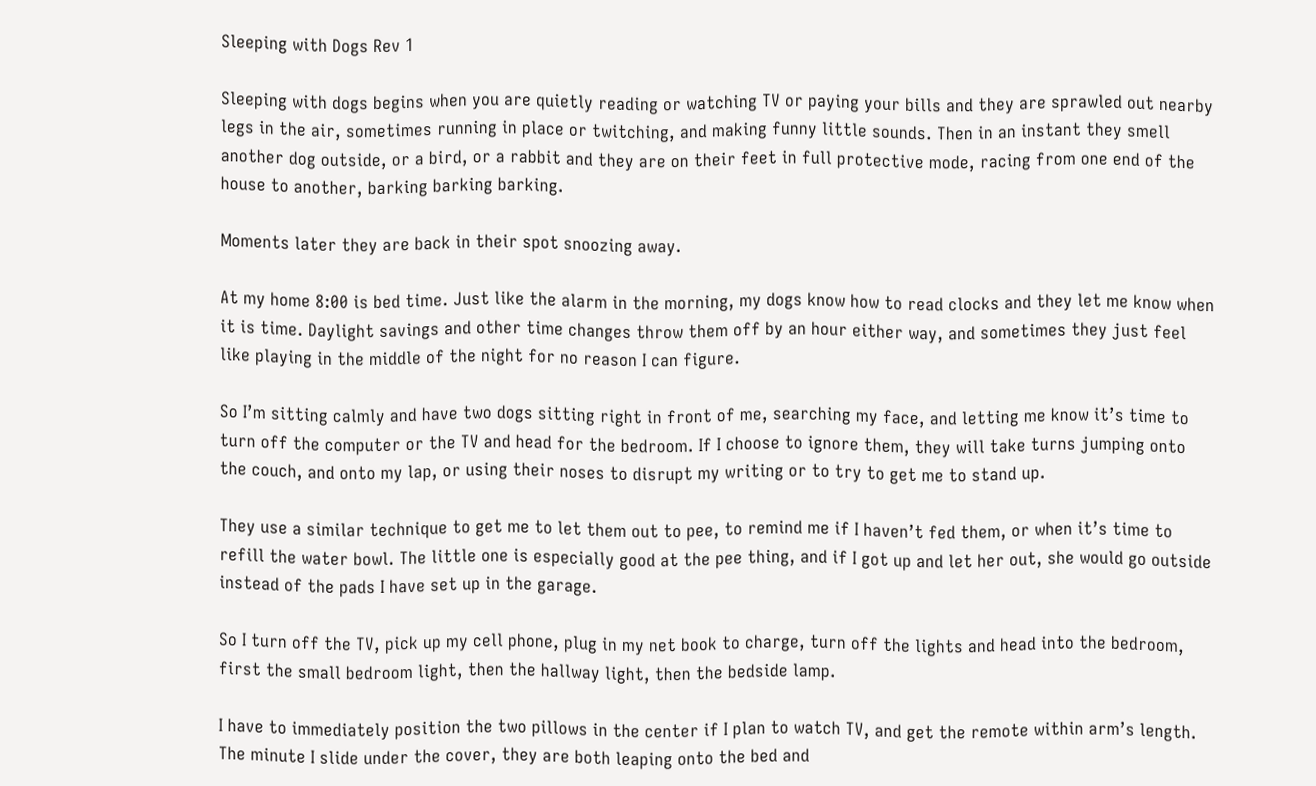Sleeping with Dogs Rev 1

Sleeping with dogs begins when you are quietly reading or watching TV or paying your bills and they are sprawled out nearby legs in the air, sometimes running in place or twitching, and making funny little sounds. Then in an instant they smell another dog outside, or a bird, or a rabbit and they are on their feet in full protective mode, racing from one end of the house to another, barking barking barking.

Moments later they are back in their spot snoozing away.

At my home 8:00 is bed time. Just like the alarm in the morning, my dogs know how to read clocks and they let me know when it is time. Daylight savings and other time changes throw them off by an hour either way, and sometimes they just feel like playing in the middle of the night for no reason I can figure.

So I’m sitting calmly and have two dogs sitting right in front of me, searching my face, and letting me know it’s time to turn off the computer or the TV and head for the bedroom. If I choose to ignore them, they will take turns jumping onto the couch, and onto my lap, or using their noses to disrupt my writing or to try to get me to stand up.

They use a similar technique to get me to let them out to pee, to remind me if I haven’t fed them, or when it’s time to refill the water bowl. The little one is especially good at the pee thing, and if I got up and let her out, she would go outside instead of the pads I have set up in the garage.

So I turn off the TV, pick up my cell phone, plug in my net book to charge, turn off the lights and head into the bedroom, first the small bedroom light, then the hallway light, then the bedside lamp.

I have to immediately position the two pillows in the center if I plan to watch TV, and get the remote within arm’s length. The minute I slide under the cover, they are both leaping onto the bed and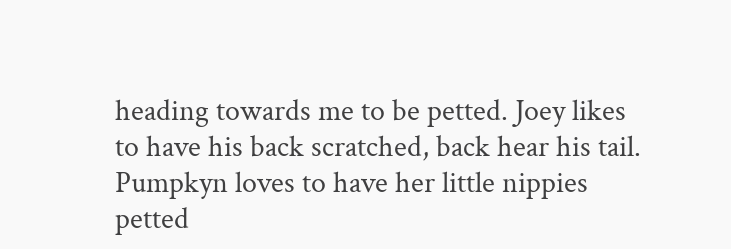heading towards me to be petted. Joey likes to have his back scratched, back hear his tail. Pumpkyn loves to have her little nippies petted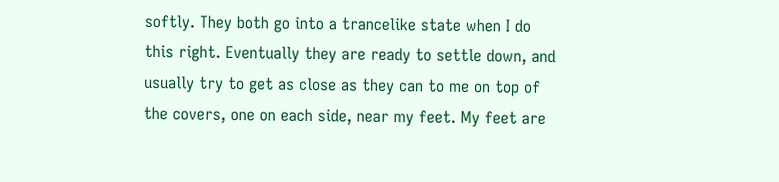softly. They both go into a trancelike state when I do this right. Eventually they are ready to settle down, and usually try to get as close as they can to me on top of the covers, one on each side, near my feet. My feet are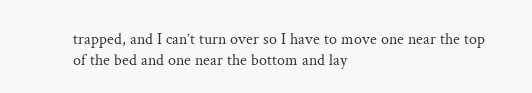trapped, and I can’t turn over so I have to move one near the top of the bed and one near the bottom and lay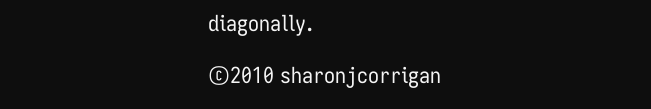diagonally.

©2010 sharonjcorrigan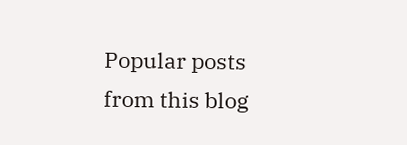Popular posts from this blog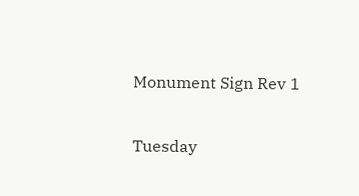Monument Sign Rev 1

Tuesday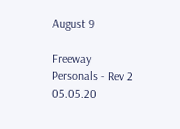August 9

Freeway Personals - Rev 2 05.05.20